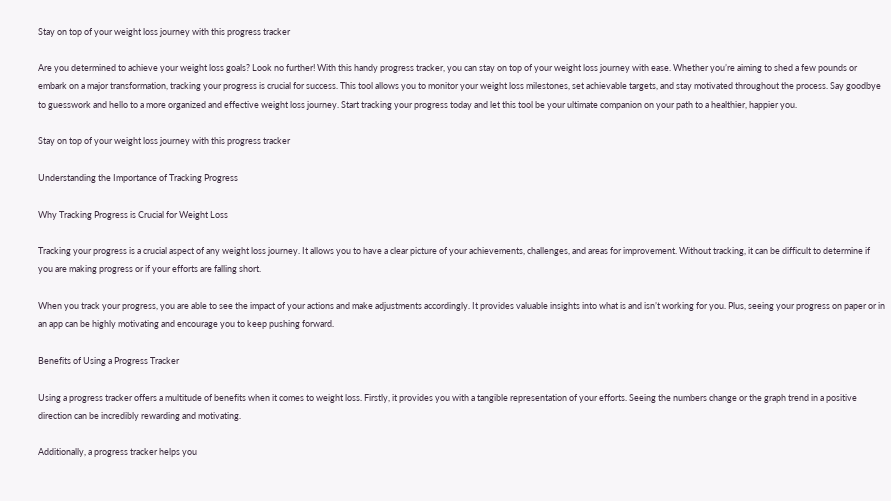Stay on top of your weight loss journey with this progress tracker

Are you determined to achieve your weight loss goals? Look no further! With this handy progress tracker, you can stay on top of your weight loss journey with ease. Whether you’re aiming to shed a few pounds or embark on a major transformation, tracking your progress is crucial for success. This tool allows you to monitor your weight loss milestones, set achievable targets, and stay motivated throughout the process. Say goodbye to guesswork and hello to a more organized and effective weight loss journey. Start tracking your progress today and let this tool be your ultimate companion on your path to a healthier, happier you.

Stay on top of your weight loss journey with this progress tracker

Understanding the Importance of Tracking Progress

Why Tracking Progress is Crucial for Weight Loss

Tracking your progress is a crucial aspect of any weight loss journey. It allows you to have a clear picture of your achievements, challenges, and areas for improvement. Without tracking, it can be difficult to determine if you are making progress or if your efforts are falling short.

When you track your progress, you are able to see the impact of your actions and make adjustments accordingly. It provides valuable insights into what is and isn’t working for you. Plus, seeing your progress on paper or in an app can be highly motivating and encourage you to keep pushing forward.

Benefits of Using a Progress Tracker

Using a progress tracker offers a multitude of benefits when it comes to weight loss. Firstly, it provides you with a tangible representation of your efforts. Seeing the numbers change or the graph trend in a positive direction can be incredibly rewarding and motivating.

Additionally, a progress tracker helps you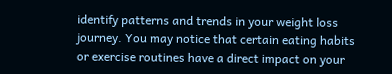identify patterns and trends in your weight loss journey. You may notice that certain eating habits or exercise routines have a direct impact on your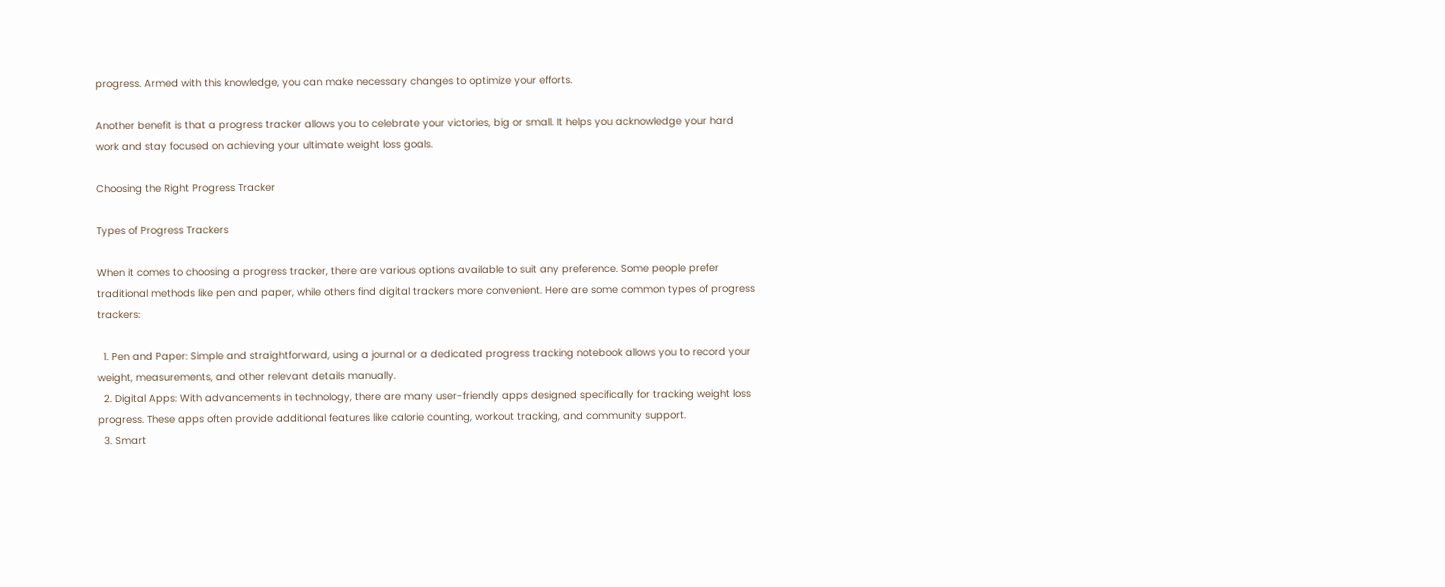progress. Armed with this knowledge, you can make necessary changes to optimize your efforts.

Another benefit is that a progress tracker allows you to celebrate your victories, big or small. It helps you acknowledge your hard work and stay focused on achieving your ultimate weight loss goals.

Choosing the Right Progress Tracker

Types of Progress Trackers

When it comes to choosing a progress tracker, there are various options available to suit any preference. Some people prefer traditional methods like pen and paper, while others find digital trackers more convenient. Here are some common types of progress trackers:

  1. Pen and Paper: Simple and straightforward, using a journal or a dedicated progress tracking notebook allows you to record your weight, measurements, and other relevant details manually.
  2. Digital Apps: With advancements in technology, there are many user-friendly apps designed specifically for tracking weight loss progress. These apps often provide additional features like calorie counting, workout tracking, and community support.
  3. Smart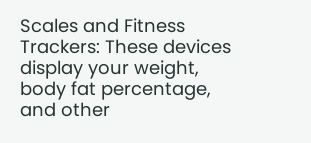Scales and Fitness Trackers: These devices display your weight, body fat percentage, and other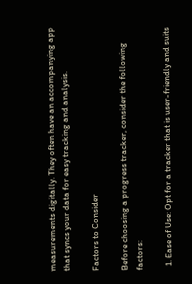measurements digitally. They often have an accompanying app that syncs your data for easy tracking and analysis.

Factors to Consider

Before choosing a progress tracker, consider the following factors:

  1. Ease of Use: Opt for a tracker that is user-friendly and suits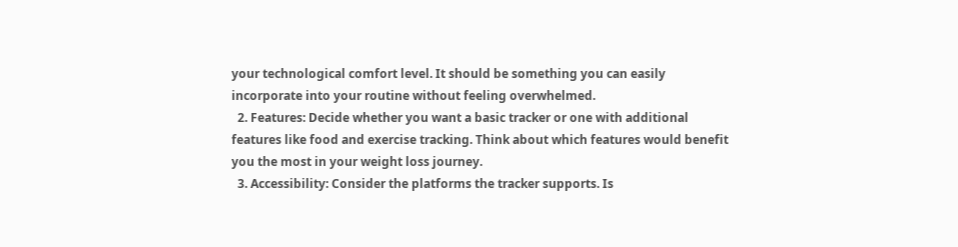your technological comfort level. It should be something you can easily incorporate into your routine without feeling overwhelmed.
  2. Features: Decide whether you want a basic tracker or one with additional features like food and exercise tracking. Think about which features would benefit you the most in your weight loss journey.
  3. Accessibility: Consider the platforms the tracker supports. Is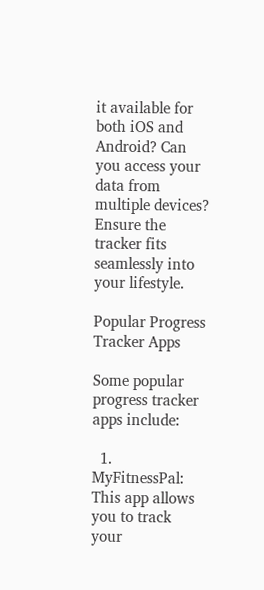it available for both iOS and Android? Can you access your data from multiple devices? Ensure the tracker fits seamlessly into your lifestyle.

Popular Progress Tracker Apps

Some popular progress tracker apps include:

  1. MyFitnessPal: This app allows you to track your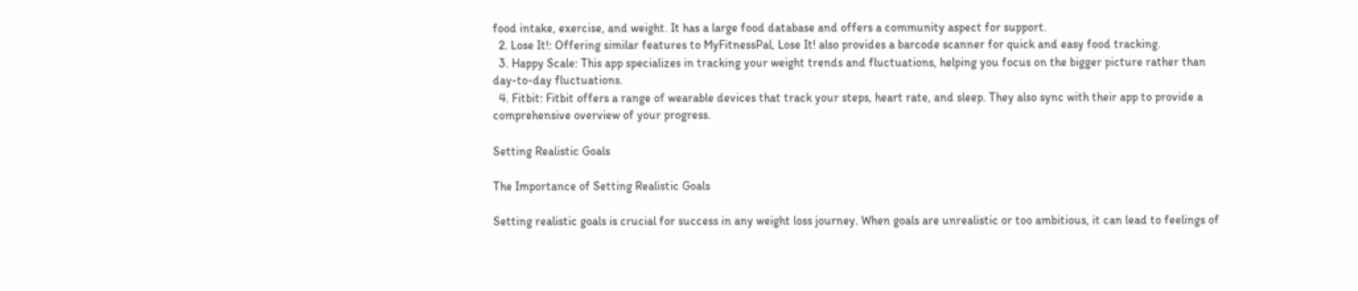food intake, exercise, and weight. It has a large food database and offers a community aspect for support.
  2. Lose It!: Offering similar features to MyFitnessPal, Lose It! also provides a barcode scanner for quick and easy food tracking.
  3. Happy Scale: This app specializes in tracking your weight trends and fluctuations, helping you focus on the bigger picture rather than day-to-day fluctuations.
  4. Fitbit: Fitbit offers a range of wearable devices that track your steps, heart rate, and sleep. They also sync with their app to provide a comprehensive overview of your progress.

Setting Realistic Goals

The Importance of Setting Realistic Goals

Setting realistic goals is crucial for success in any weight loss journey. When goals are unrealistic or too ambitious, it can lead to feelings of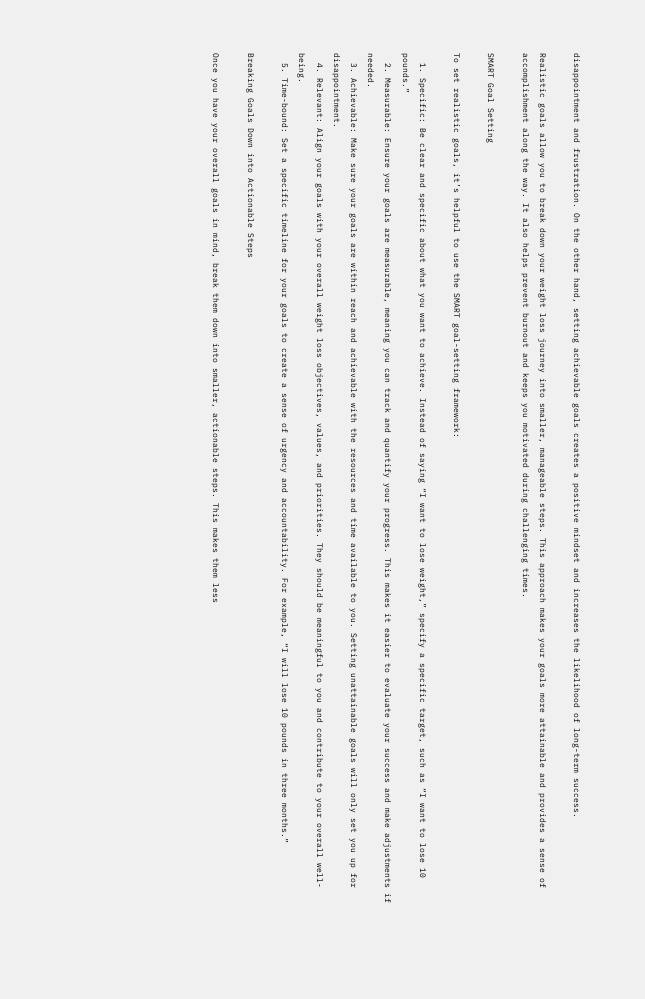disappointment and frustration. On the other hand, setting achievable goals creates a positive mindset and increases the likelihood of long-term success.

Realistic goals allow you to break down your weight loss journey into smaller, manageable steps. This approach makes your goals more attainable and provides a sense of accomplishment along the way. It also helps prevent burnout and keeps you motivated during challenging times.

SMART Goal Setting

To set realistic goals, it’s helpful to use the SMART goal-setting framework:

  1. Specific: Be clear and specific about what you want to achieve. Instead of saying “I want to lose weight,” specify a specific target, such as “I want to lose 10 pounds.”
  2. Measurable: Ensure your goals are measurable, meaning you can track and quantify your progress. This makes it easier to evaluate your success and make adjustments if needed.
  3. Achievable: Make sure your goals are within reach and achievable with the resources and time available to you. Setting unattainable goals will only set you up for disappointment.
  4. Relevant: Align your goals with your overall weight loss objectives, values, and priorities. They should be meaningful to you and contribute to your overall well-being.
  5. Time-bound: Set a specific timeline for your goals to create a sense of urgency and accountability. For example, “I will lose 10 pounds in three months.”

Breaking Goals Down into Actionable Steps

Once you have your overall goals in mind, break them down into smaller, actionable steps. This makes them less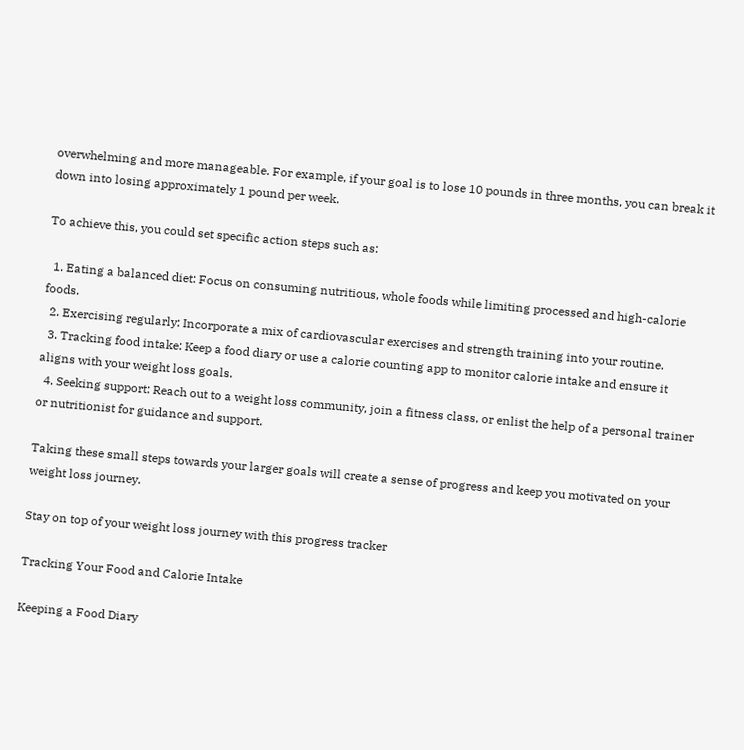overwhelming and more manageable. For example, if your goal is to lose 10 pounds in three months, you can break it down into losing approximately 1 pound per week.

To achieve this, you could set specific action steps such as:

  1. Eating a balanced diet: Focus on consuming nutritious, whole foods while limiting processed and high-calorie foods.
  2. Exercising regularly: Incorporate a mix of cardiovascular exercises and strength training into your routine.
  3. Tracking food intake: Keep a food diary or use a calorie counting app to monitor calorie intake and ensure it aligns with your weight loss goals.
  4. Seeking support: Reach out to a weight loss community, join a fitness class, or enlist the help of a personal trainer or nutritionist for guidance and support.

Taking these small steps towards your larger goals will create a sense of progress and keep you motivated on your weight loss journey.

Stay on top of your weight loss journey with this progress tracker

Tracking Your Food and Calorie Intake

Keeping a Food Diary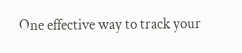One effective way to track your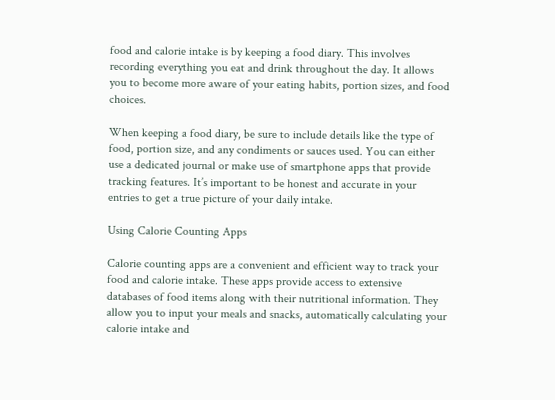food and calorie intake is by keeping a food diary. This involves recording everything you eat and drink throughout the day. It allows you to become more aware of your eating habits, portion sizes, and food choices.

When keeping a food diary, be sure to include details like the type of food, portion size, and any condiments or sauces used. You can either use a dedicated journal or make use of smartphone apps that provide tracking features. It’s important to be honest and accurate in your entries to get a true picture of your daily intake.

Using Calorie Counting Apps

Calorie counting apps are a convenient and efficient way to track your food and calorie intake. These apps provide access to extensive databases of food items along with their nutritional information. They allow you to input your meals and snacks, automatically calculating your calorie intake and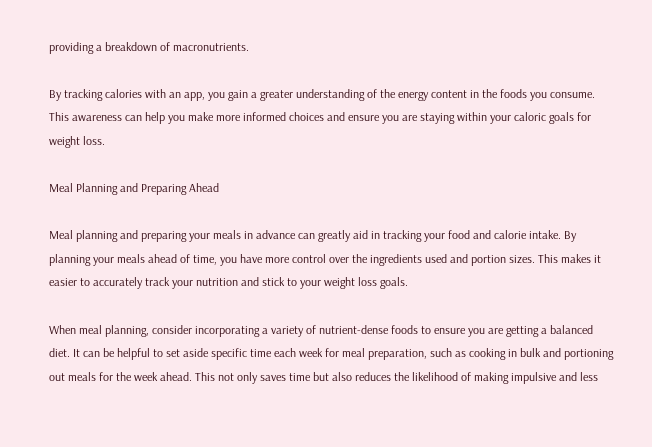providing a breakdown of macronutrients.

By tracking calories with an app, you gain a greater understanding of the energy content in the foods you consume. This awareness can help you make more informed choices and ensure you are staying within your caloric goals for weight loss.

Meal Planning and Preparing Ahead

Meal planning and preparing your meals in advance can greatly aid in tracking your food and calorie intake. By planning your meals ahead of time, you have more control over the ingredients used and portion sizes. This makes it easier to accurately track your nutrition and stick to your weight loss goals.

When meal planning, consider incorporating a variety of nutrient-dense foods to ensure you are getting a balanced diet. It can be helpful to set aside specific time each week for meal preparation, such as cooking in bulk and portioning out meals for the week ahead. This not only saves time but also reduces the likelihood of making impulsive and less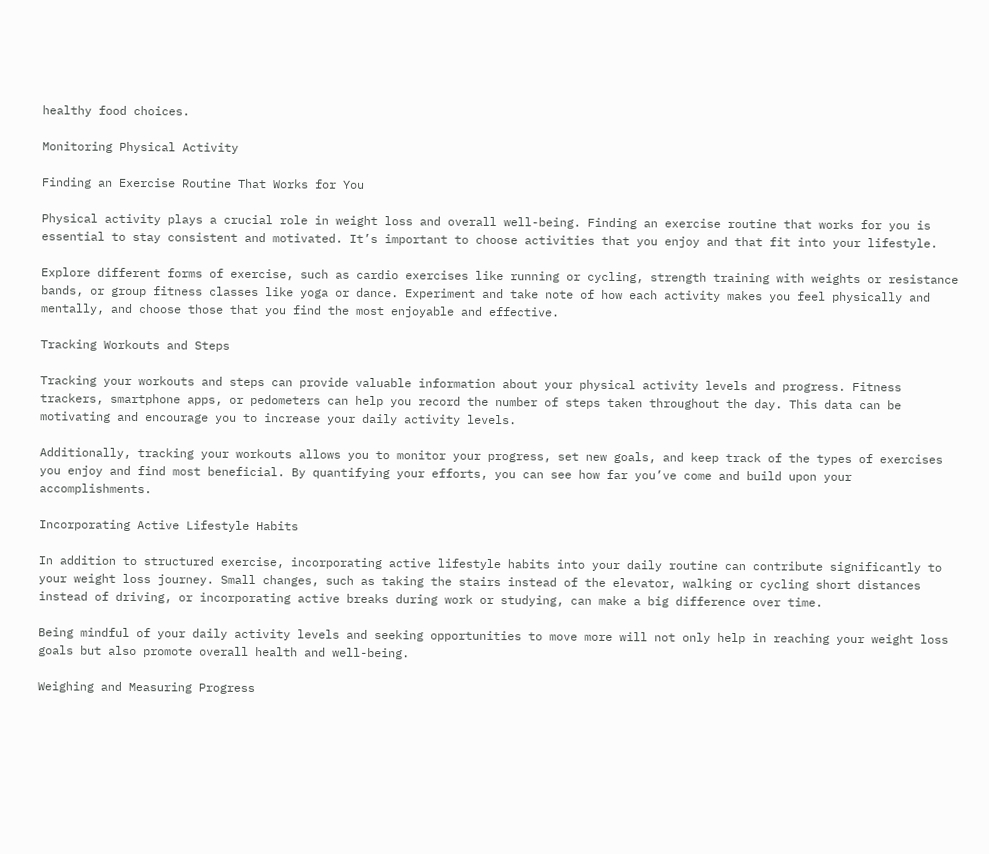healthy food choices.

Monitoring Physical Activity

Finding an Exercise Routine That Works for You

Physical activity plays a crucial role in weight loss and overall well-being. Finding an exercise routine that works for you is essential to stay consistent and motivated. It’s important to choose activities that you enjoy and that fit into your lifestyle.

Explore different forms of exercise, such as cardio exercises like running or cycling, strength training with weights or resistance bands, or group fitness classes like yoga or dance. Experiment and take note of how each activity makes you feel physically and mentally, and choose those that you find the most enjoyable and effective.

Tracking Workouts and Steps

Tracking your workouts and steps can provide valuable information about your physical activity levels and progress. Fitness trackers, smartphone apps, or pedometers can help you record the number of steps taken throughout the day. This data can be motivating and encourage you to increase your daily activity levels.

Additionally, tracking your workouts allows you to monitor your progress, set new goals, and keep track of the types of exercises you enjoy and find most beneficial. By quantifying your efforts, you can see how far you’ve come and build upon your accomplishments.

Incorporating Active Lifestyle Habits

In addition to structured exercise, incorporating active lifestyle habits into your daily routine can contribute significantly to your weight loss journey. Small changes, such as taking the stairs instead of the elevator, walking or cycling short distances instead of driving, or incorporating active breaks during work or studying, can make a big difference over time.

Being mindful of your daily activity levels and seeking opportunities to move more will not only help in reaching your weight loss goals but also promote overall health and well-being.

Weighing and Measuring Progress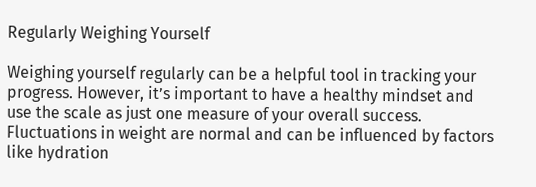Regularly Weighing Yourself

Weighing yourself regularly can be a helpful tool in tracking your progress. However, it’s important to have a healthy mindset and use the scale as just one measure of your overall success. Fluctuations in weight are normal and can be influenced by factors like hydration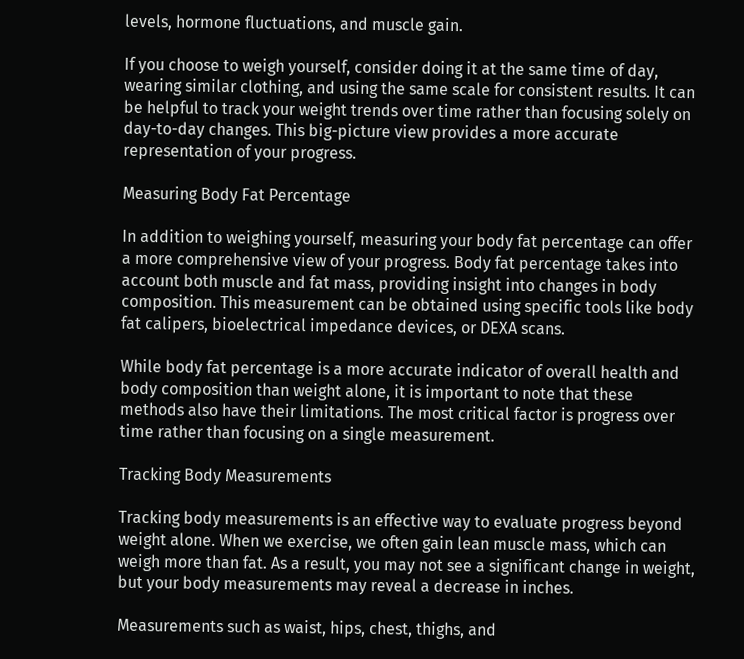levels, hormone fluctuations, and muscle gain.

If you choose to weigh yourself, consider doing it at the same time of day, wearing similar clothing, and using the same scale for consistent results. It can be helpful to track your weight trends over time rather than focusing solely on day-to-day changes. This big-picture view provides a more accurate representation of your progress.

Measuring Body Fat Percentage

In addition to weighing yourself, measuring your body fat percentage can offer a more comprehensive view of your progress. Body fat percentage takes into account both muscle and fat mass, providing insight into changes in body composition. This measurement can be obtained using specific tools like body fat calipers, bioelectrical impedance devices, or DEXA scans.

While body fat percentage is a more accurate indicator of overall health and body composition than weight alone, it is important to note that these methods also have their limitations. The most critical factor is progress over time rather than focusing on a single measurement.

Tracking Body Measurements

Tracking body measurements is an effective way to evaluate progress beyond weight alone. When we exercise, we often gain lean muscle mass, which can weigh more than fat. As a result, you may not see a significant change in weight, but your body measurements may reveal a decrease in inches.

Measurements such as waist, hips, chest, thighs, and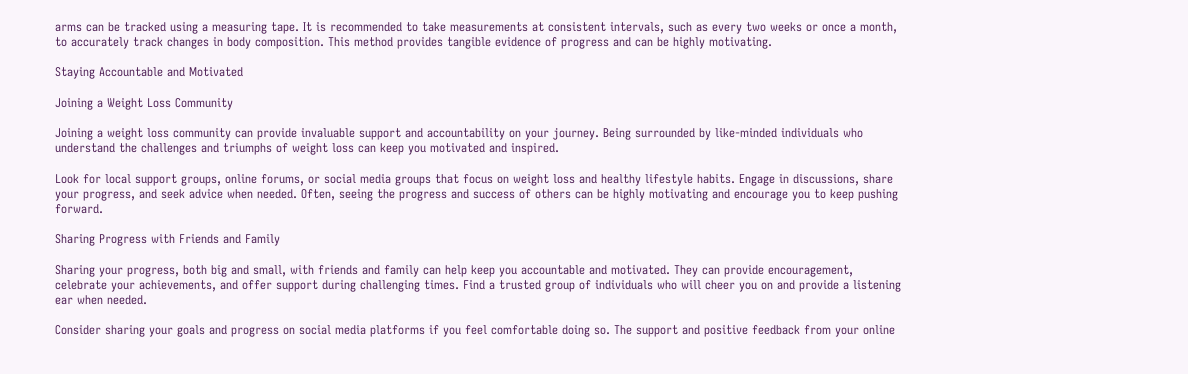arms can be tracked using a measuring tape. It is recommended to take measurements at consistent intervals, such as every two weeks or once a month, to accurately track changes in body composition. This method provides tangible evidence of progress and can be highly motivating.

Staying Accountable and Motivated

Joining a Weight Loss Community

Joining a weight loss community can provide invaluable support and accountability on your journey. Being surrounded by like-minded individuals who understand the challenges and triumphs of weight loss can keep you motivated and inspired.

Look for local support groups, online forums, or social media groups that focus on weight loss and healthy lifestyle habits. Engage in discussions, share your progress, and seek advice when needed. Often, seeing the progress and success of others can be highly motivating and encourage you to keep pushing forward.

Sharing Progress with Friends and Family

Sharing your progress, both big and small, with friends and family can help keep you accountable and motivated. They can provide encouragement, celebrate your achievements, and offer support during challenging times. Find a trusted group of individuals who will cheer you on and provide a listening ear when needed.

Consider sharing your goals and progress on social media platforms if you feel comfortable doing so. The support and positive feedback from your online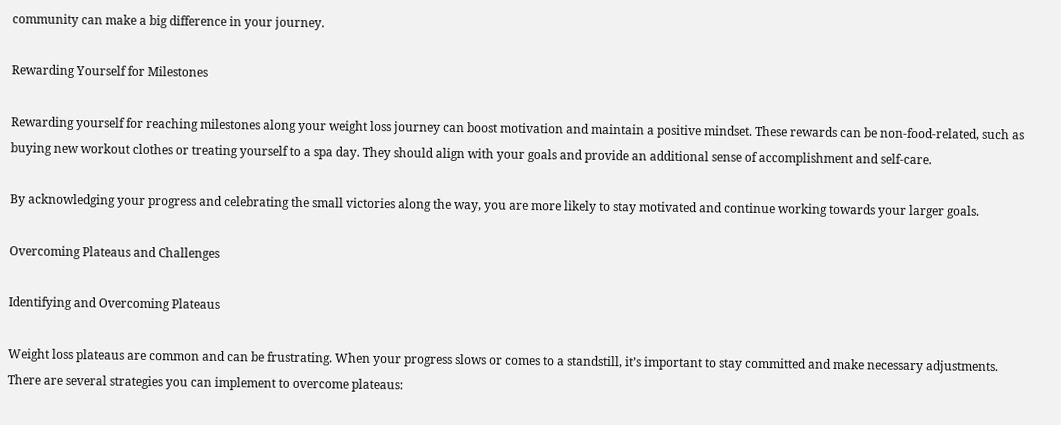community can make a big difference in your journey.

Rewarding Yourself for Milestones

Rewarding yourself for reaching milestones along your weight loss journey can boost motivation and maintain a positive mindset. These rewards can be non-food-related, such as buying new workout clothes or treating yourself to a spa day. They should align with your goals and provide an additional sense of accomplishment and self-care.

By acknowledging your progress and celebrating the small victories along the way, you are more likely to stay motivated and continue working towards your larger goals.

Overcoming Plateaus and Challenges

Identifying and Overcoming Plateaus

Weight loss plateaus are common and can be frustrating. When your progress slows or comes to a standstill, it’s important to stay committed and make necessary adjustments. There are several strategies you can implement to overcome plateaus: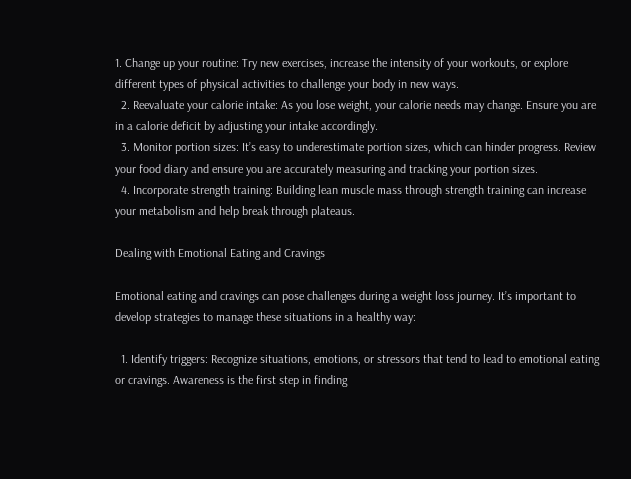1. Change up your routine: Try new exercises, increase the intensity of your workouts, or explore different types of physical activities to challenge your body in new ways.
  2. Reevaluate your calorie intake: As you lose weight, your calorie needs may change. Ensure you are in a calorie deficit by adjusting your intake accordingly.
  3. Monitor portion sizes: It’s easy to underestimate portion sizes, which can hinder progress. Review your food diary and ensure you are accurately measuring and tracking your portion sizes.
  4. Incorporate strength training: Building lean muscle mass through strength training can increase your metabolism and help break through plateaus.

Dealing with Emotional Eating and Cravings

Emotional eating and cravings can pose challenges during a weight loss journey. It’s important to develop strategies to manage these situations in a healthy way:

  1. Identify triggers: Recognize situations, emotions, or stressors that tend to lead to emotional eating or cravings. Awareness is the first step in finding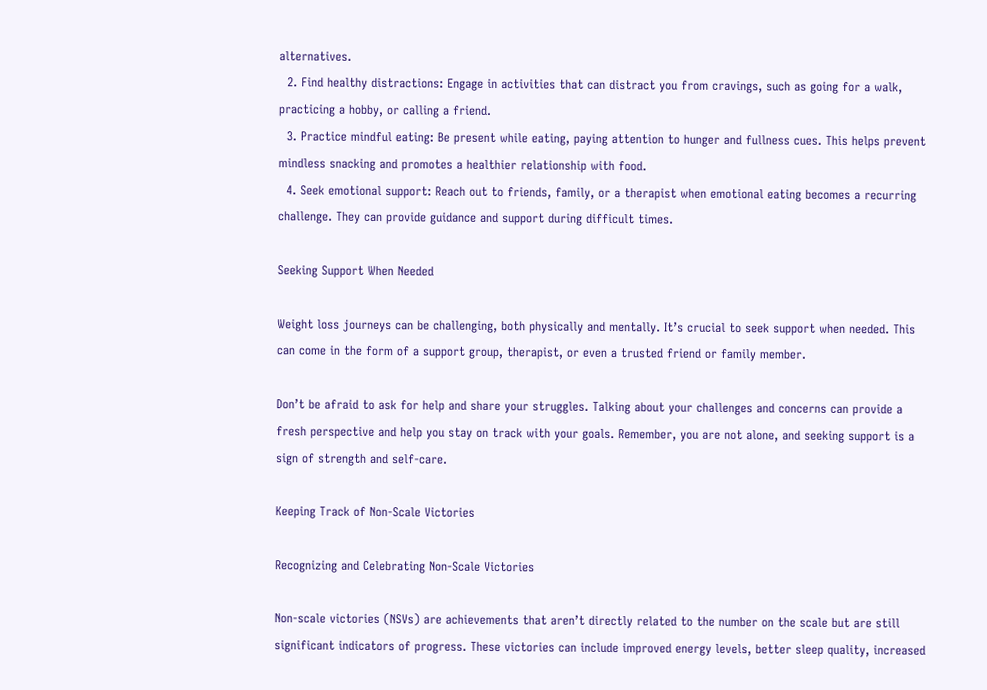alternatives.
  2. Find healthy distractions: Engage in activities that can distract you from cravings, such as going for a walk, practicing a hobby, or calling a friend.
  3. Practice mindful eating: Be present while eating, paying attention to hunger and fullness cues. This helps prevent mindless snacking and promotes a healthier relationship with food.
  4. Seek emotional support: Reach out to friends, family, or a therapist when emotional eating becomes a recurring challenge. They can provide guidance and support during difficult times.

Seeking Support When Needed

Weight loss journeys can be challenging, both physically and mentally. It’s crucial to seek support when needed. This can come in the form of a support group, therapist, or even a trusted friend or family member.

Don’t be afraid to ask for help and share your struggles. Talking about your challenges and concerns can provide a fresh perspective and help you stay on track with your goals. Remember, you are not alone, and seeking support is a sign of strength and self-care.

Keeping Track of Non-Scale Victories

Recognizing and Celebrating Non-Scale Victories

Non-scale victories (NSVs) are achievements that aren’t directly related to the number on the scale but are still significant indicators of progress. These victories can include improved energy levels, better sleep quality, increased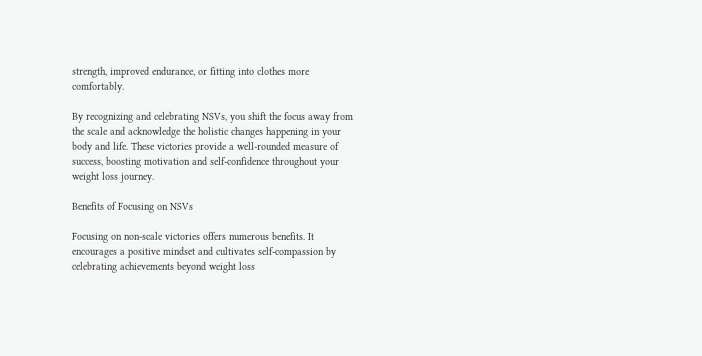strength, improved endurance, or fitting into clothes more comfortably.

By recognizing and celebrating NSVs, you shift the focus away from the scale and acknowledge the holistic changes happening in your body and life. These victories provide a well-rounded measure of success, boosting motivation and self-confidence throughout your weight loss journey.

Benefits of Focusing on NSVs

Focusing on non-scale victories offers numerous benefits. It encourages a positive mindset and cultivates self-compassion by celebrating achievements beyond weight loss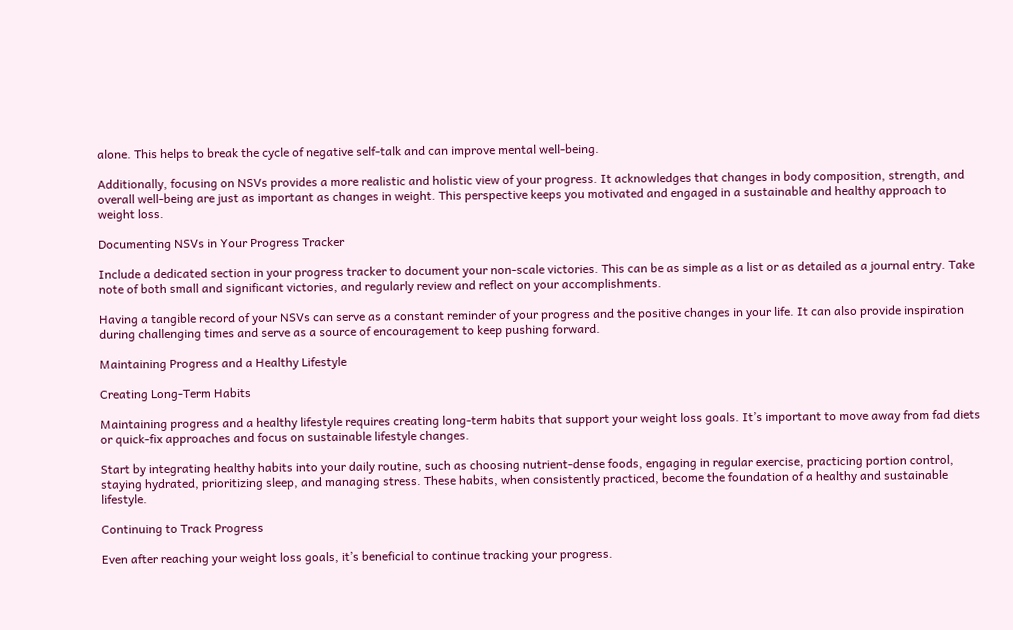alone. This helps to break the cycle of negative self-talk and can improve mental well-being.

Additionally, focusing on NSVs provides a more realistic and holistic view of your progress. It acknowledges that changes in body composition, strength, and overall well-being are just as important as changes in weight. This perspective keeps you motivated and engaged in a sustainable and healthy approach to weight loss.

Documenting NSVs in Your Progress Tracker

Include a dedicated section in your progress tracker to document your non-scale victories. This can be as simple as a list or as detailed as a journal entry. Take note of both small and significant victories, and regularly review and reflect on your accomplishments.

Having a tangible record of your NSVs can serve as a constant reminder of your progress and the positive changes in your life. It can also provide inspiration during challenging times and serve as a source of encouragement to keep pushing forward.

Maintaining Progress and a Healthy Lifestyle

Creating Long-Term Habits

Maintaining progress and a healthy lifestyle requires creating long-term habits that support your weight loss goals. It’s important to move away from fad diets or quick-fix approaches and focus on sustainable lifestyle changes.

Start by integrating healthy habits into your daily routine, such as choosing nutrient-dense foods, engaging in regular exercise, practicing portion control, staying hydrated, prioritizing sleep, and managing stress. These habits, when consistently practiced, become the foundation of a healthy and sustainable lifestyle.

Continuing to Track Progress

Even after reaching your weight loss goals, it’s beneficial to continue tracking your progress.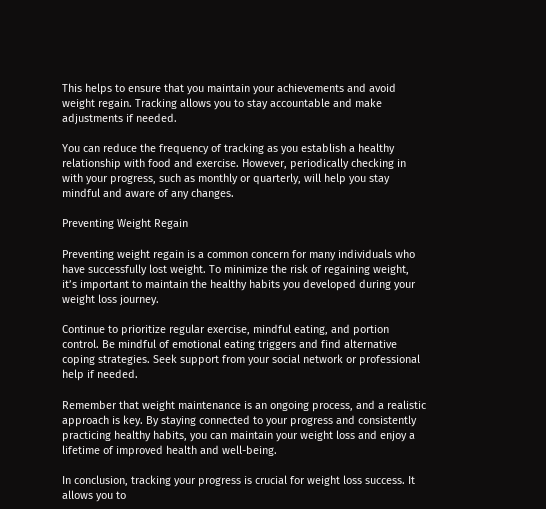This helps to ensure that you maintain your achievements and avoid weight regain. Tracking allows you to stay accountable and make adjustments if needed.

You can reduce the frequency of tracking as you establish a healthy relationship with food and exercise. However, periodically checking in with your progress, such as monthly or quarterly, will help you stay mindful and aware of any changes.

Preventing Weight Regain

Preventing weight regain is a common concern for many individuals who have successfully lost weight. To minimize the risk of regaining weight, it’s important to maintain the healthy habits you developed during your weight loss journey.

Continue to prioritize regular exercise, mindful eating, and portion control. Be mindful of emotional eating triggers and find alternative coping strategies. Seek support from your social network or professional help if needed.

Remember that weight maintenance is an ongoing process, and a realistic approach is key. By staying connected to your progress and consistently practicing healthy habits, you can maintain your weight loss and enjoy a lifetime of improved health and well-being.

In conclusion, tracking your progress is crucial for weight loss success. It allows you to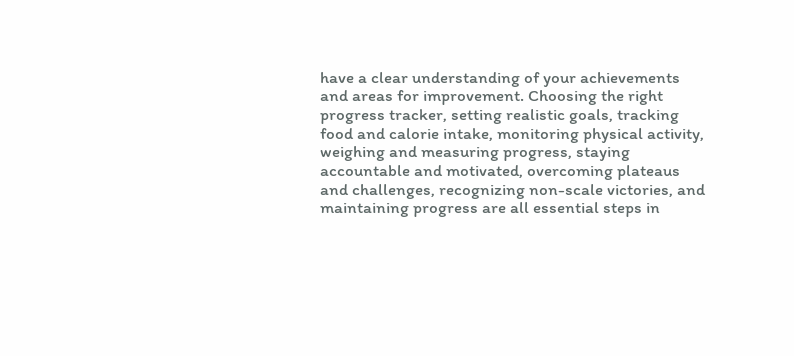have a clear understanding of your achievements and areas for improvement. Choosing the right progress tracker, setting realistic goals, tracking food and calorie intake, monitoring physical activity, weighing and measuring progress, staying accountable and motivated, overcoming plateaus and challenges, recognizing non-scale victories, and maintaining progress are all essential steps in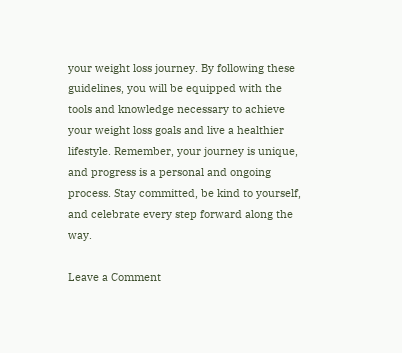your weight loss journey. By following these guidelines, you will be equipped with the tools and knowledge necessary to achieve your weight loss goals and live a healthier lifestyle. Remember, your journey is unique, and progress is a personal and ongoing process. Stay committed, be kind to yourself, and celebrate every step forward along the way.

Leave a Comment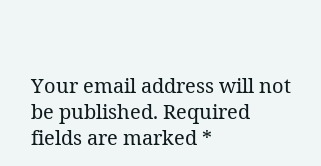Your email address will not be published. Required fields are marked *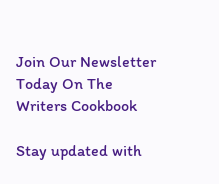Join Our Newsletter Today On The Writers Cookbook

Stay updated with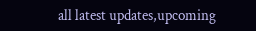all latest updates,upcoming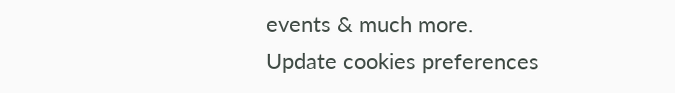events & much more.
Update cookies preferences